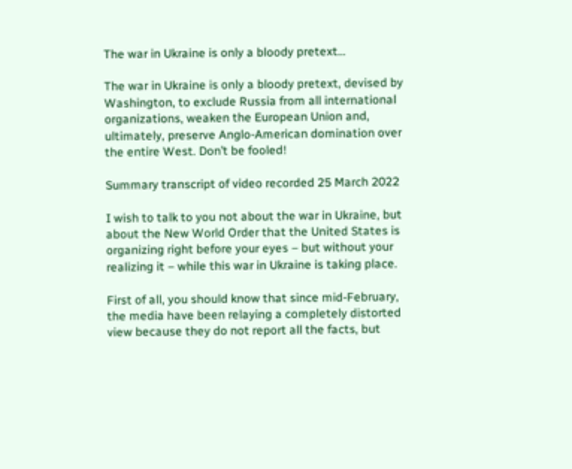The war in Ukraine is only a bloody pretext…

The war in Ukraine is only a bloody pretext, devised by Washington, to exclude Russia from all international organizations, weaken the European Union and, ultimately, preserve Anglo-American domination over the entire West. Don’t be fooled!

Summary transcript of video recorded 25 March 2022

I wish to talk to you not about the war in Ukraine, but about the New World Order that the United States is organizing right before your eyes – but without your realizing it – while this war in Ukraine is taking place.

First of all, you should know that since mid-February, the media have been relaying a completely distorted view because they do not report all the facts, but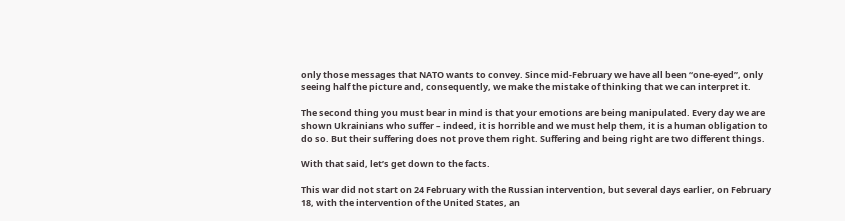only those messages that NATO wants to convey. Since mid-February we have all been “one-eyed”, only seeing half the picture and, consequently, we make the mistake of thinking that we can interpret it.

The second thing you must bear in mind is that your emotions are being manipulated. Every day we are shown Ukrainians who suffer – indeed, it is horrible and we must help them, it is a human obligation to do so. But their suffering does not prove them right. Suffering and being right are two different things.

With that said, let’s get down to the facts.

This war did not start on 24 February with the Russian intervention, but several days earlier, on February 18, with the intervention of the United States, an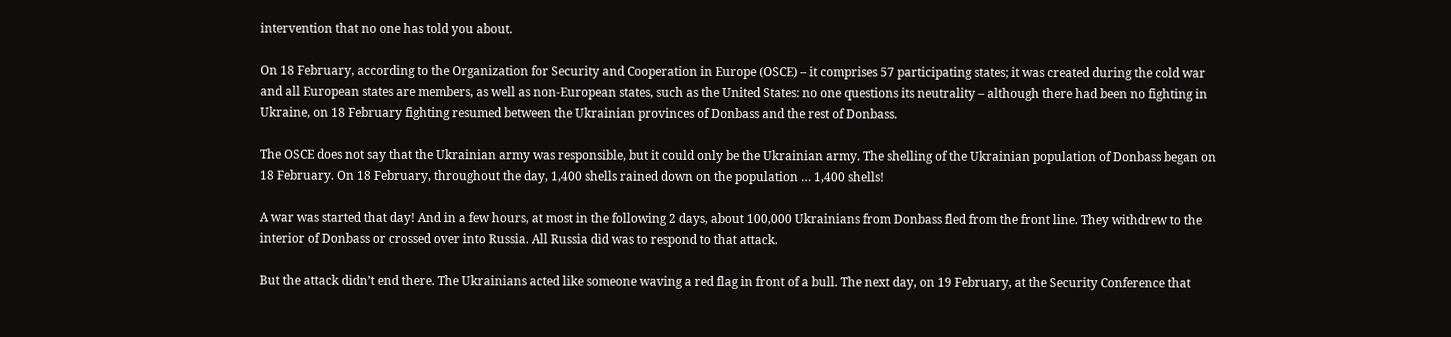intervention that no one has told you about.

On 18 February, according to the Organization for Security and Cooperation in Europe (OSCE) – it comprises 57 participating states; it was created during the cold war and all European states are members, as well as non-European states, such as the United States: no one questions its neutrality – although there had been no fighting in Ukraine, on 18 February fighting resumed between the Ukrainian provinces of Donbass and the rest of Donbass.

The OSCE does not say that the Ukrainian army was responsible, but it could only be the Ukrainian army. The shelling of the Ukrainian population of Donbass began on 18 February. On 18 February, throughout the day, 1,400 shells rained down on the population … 1,400 shells!

A war was started that day! And in a few hours, at most in the following 2 days, about 100,000 Ukrainians from Donbass fled from the front line. They withdrew to the interior of Donbass or crossed over into Russia. All Russia did was to respond to that attack.

But the attack didn’t end there. The Ukrainians acted like someone waving a red flag in front of a bull. The next day, on 19 February, at the Security Conference that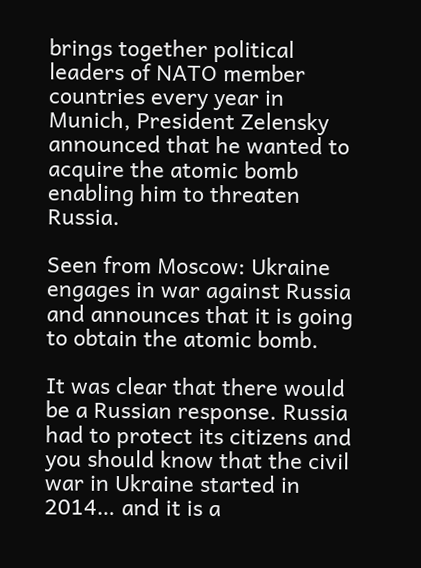brings together political leaders of NATO member countries every year in Munich, President Zelensky announced that he wanted to acquire the atomic bomb enabling him to threaten Russia.

Seen from Moscow: Ukraine engages in war against Russia and announces that it is going to obtain the atomic bomb.

It was clear that there would be a Russian response. Russia had to protect its citizens and you should know that the civil war in Ukraine started in 2014… and it is a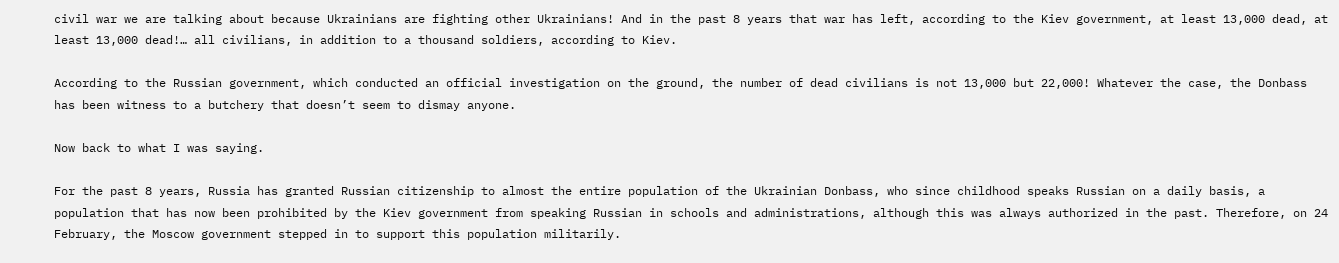civil war we are talking about because Ukrainians are fighting other Ukrainians! And in the past 8 years that war has left, according to the Kiev government, at least 13,000 dead, at least 13,000 dead!… all civilians, in addition to a thousand soldiers, according to Kiev.

According to the Russian government, which conducted an official investigation on the ground, the number of dead civilians is not 13,000 but 22,000! Whatever the case, the Donbass has been witness to a butchery that doesn’t seem to dismay anyone.

Now back to what I was saying.

For the past 8 years, Russia has granted Russian citizenship to almost the entire population of the Ukrainian Donbass, who since childhood speaks Russian on a daily basis, a population that has now been prohibited by the Kiev government from speaking Russian in schools and administrations, although this was always authorized in the past. Therefore, on 24 February, the Moscow government stepped in to support this population militarily.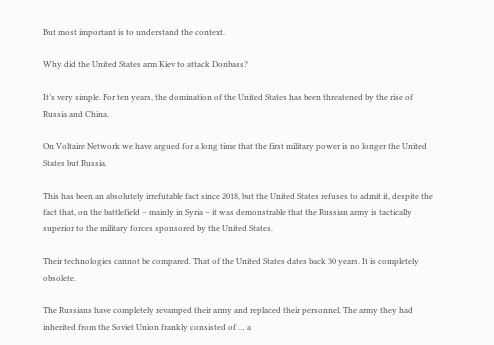But most important is to understand the context.

Why did the United States arm Kiev to attack Donbass?

It’s very simple. For ten years, the domination of the United States has been threatened by the rise of Russia and China.

On Voltaire Network we have argued for a long time that the first military power is no longer the United States but Russia.

This has been an absolutely irrefutable fact since 2018, but the United States refuses to admit it, despite the fact that, on the battlefield – mainly in Syria – it was demonstrable that the Russian army is tactically superior to the military forces sponsored by the United States.

Their technologies cannot be compared. That of the United States dates back 30 years. It is completely obsolete.

The Russians have completely revamped their army and replaced their personnel. The army they had inherited from the Soviet Union frankly consisted of … a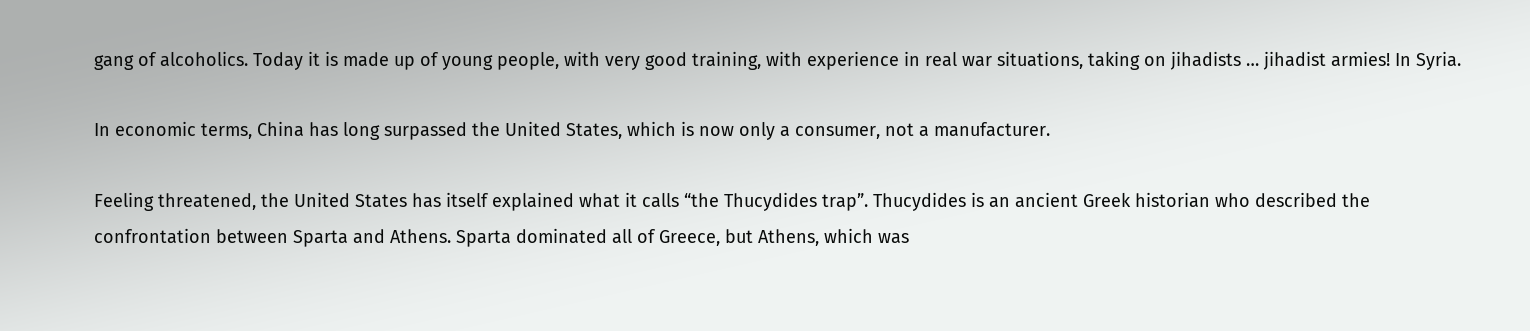gang of alcoholics. Today it is made up of young people, with very good training, with experience in real war situations, taking on jihadists … jihadist armies! In Syria.

In economic terms, China has long surpassed the United States, which is now only a consumer, not a manufacturer.

Feeling threatened, the United States has itself explained what it calls “the Thucydides trap”. Thucydides is an ancient Greek historian who described the confrontation between Sparta and Athens. Sparta dominated all of Greece, but Athens, which was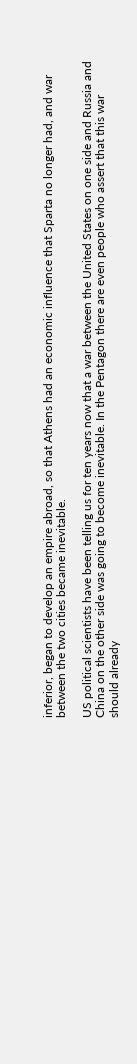inferior, began to develop an empire abroad, so that Athens had an economic influence that Sparta no longer had, and war between the two cities became inevitable.

US political scientists have been telling us for ten years now that a war between the United States on one side and Russia and China on the other side was going to become inevitable. In the Pentagon there are even people who assert that this war should already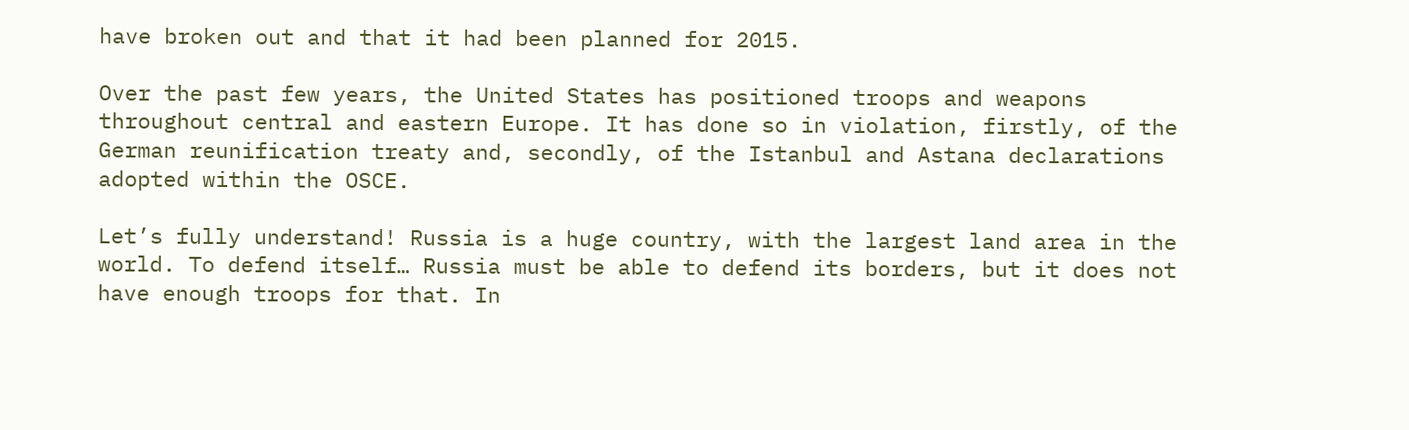have broken out and that it had been planned for 2015.

Over the past few years, the United States has positioned troops and weapons throughout central and eastern Europe. It has done so in violation, firstly, of the German reunification treaty and, secondly, of the Istanbul and Astana declarations adopted within the OSCE.

Let’s fully understand! Russia is a huge country, with the largest land area in the world. To defend itself… Russia must be able to defend its borders, but it does not have enough troops for that. In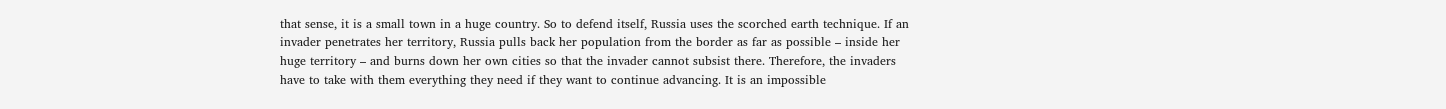that sense, it is a small town in a huge country. So to defend itself, Russia uses the scorched earth technique. If an invader penetrates her territory, Russia pulls back her population from the border as far as possible – inside her huge territory – and burns down her own cities so that the invader cannot subsist there. Therefore, the invaders have to take with them everything they need if they want to continue advancing. It is an impossible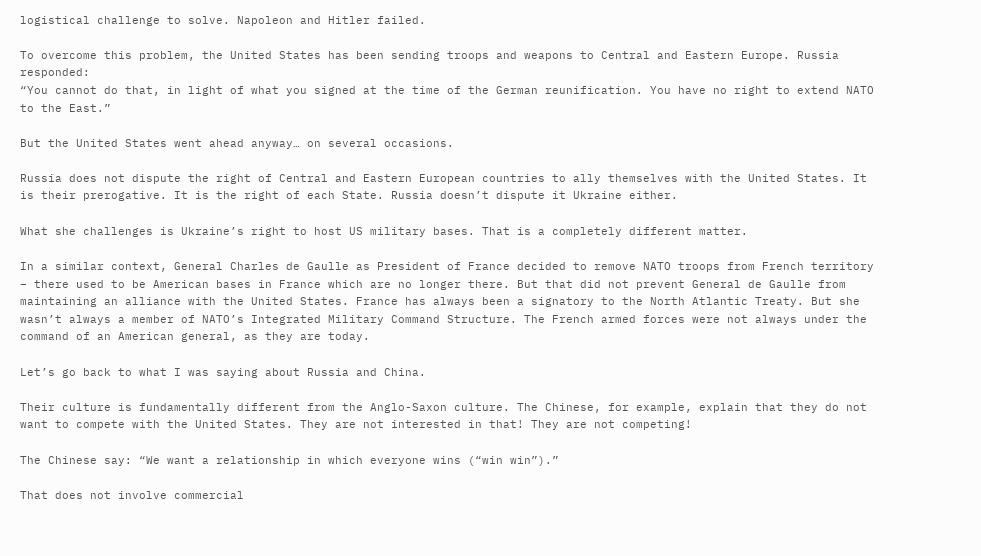logistical challenge to solve. Napoleon and Hitler failed.

To overcome this problem, the United States has been sending troops and weapons to Central and Eastern Europe. Russia responded:
“You cannot do that, in light of what you signed at the time of the German reunification. You have no right to extend NATO to the East.”

But the United States went ahead anyway… on several occasions.

Russia does not dispute the right of Central and Eastern European countries to ally themselves with the United States. It is their prerogative. It is the right of each State. Russia doesn’t dispute it Ukraine either.

What she challenges is Ukraine’s right to host US military bases. That is a completely different matter.

In a similar context, General Charles de Gaulle as President of France decided to remove NATO troops from French territory – there used to be American bases in France which are no longer there. But that did not prevent General de Gaulle from maintaining an alliance with the United States. France has always been a signatory to the North Atlantic Treaty. But she wasn’t always a member of NATO’s Integrated Military Command Structure. The French armed forces were not always under the command of an American general, as they are today.

Let’s go back to what I was saying about Russia and China.

Their culture is fundamentally different from the Anglo-Saxon culture. The Chinese, for example, explain that they do not want to compete with the United States. They are not interested in that! They are not competing!

The Chinese say: “We want a relationship in which everyone wins (“win win”).”

That does not involve commercial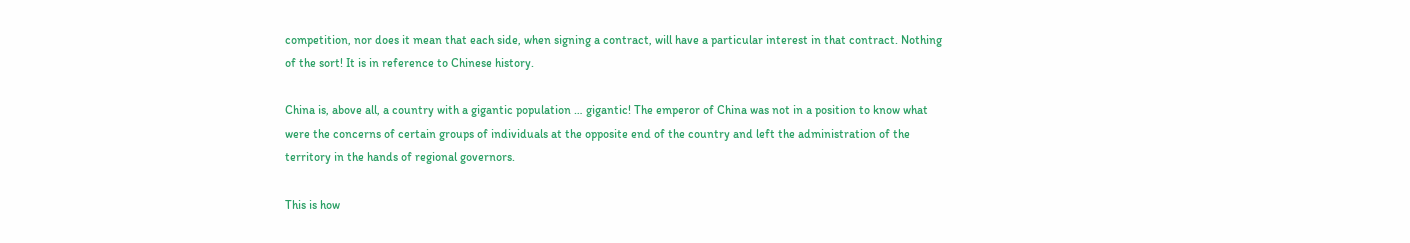competition, nor does it mean that each side, when signing a contract, will have a particular interest in that contract. Nothing of the sort! It is in reference to Chinese history.

China is, above all, a country with a gigantic population … gigantic! The emperor of China was not in a position to know what were the concerns of certain groups of individuals at the opposite end of the country and left the administration of the territory in the hands of regional governors.

This is how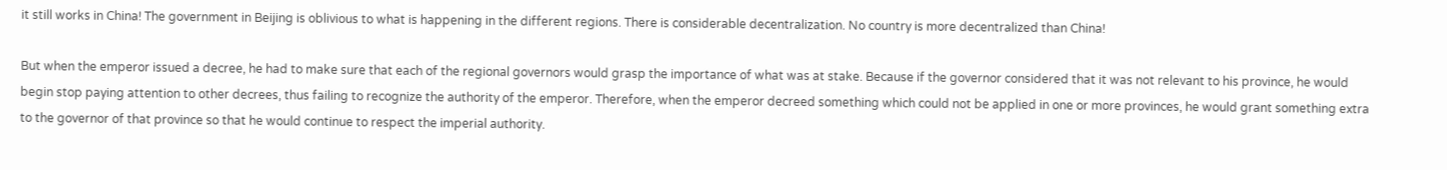it still works in China! The government in Beijing is oblivious to what is happening in the different regions. There is considerable decentralization. No country is more decentralized than China!

But when the emperor issued a decree, he had to make sure that each of the regional governors would grasp the importance of what was at stake. Because if the governor considered that it was not relevant to his province, he would begin stop paying attention to other decrees, thus failing to recognize the authority of the emperor. Therefore, when the emperor decreed something which could not be applied in one or more provinces, he would grant something extra to the governor of that province so that he would continue to respect the imperial authority.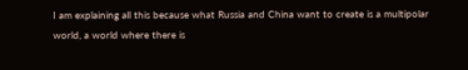I am explaining all this because what Russia and China want to create is a multipolar world, a world where there is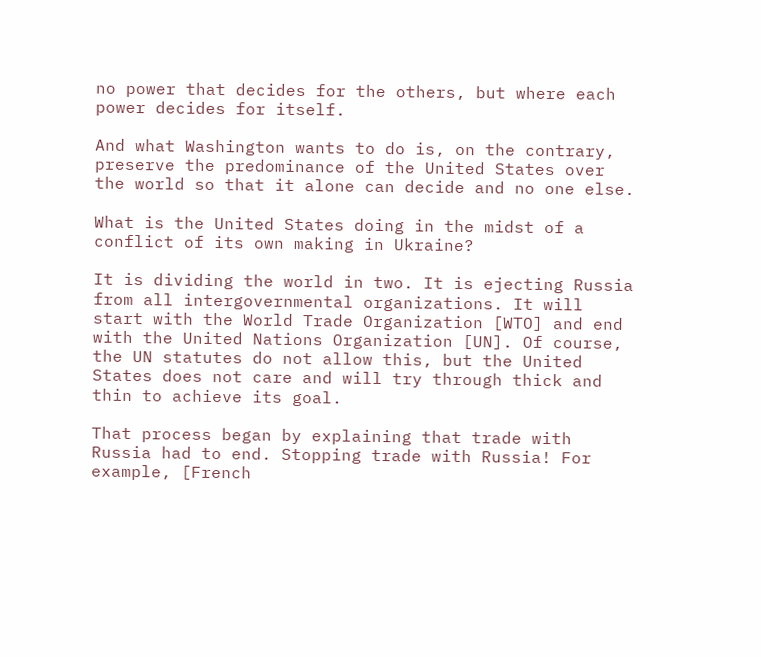no power that decides for the others, but where each power decides for itself.

And what Washington wants to do is, on the contrary, preserve the predominance of the United States over the world so that it alone can decide and no one else.

What is the United States doing in the midst of a conflict of its own making in Ukraine?

It is dividing the world in two. It is ejecting Russia from all intergovernmental organizations. It will start with the World Trade Organization [WTO] and end with the United Nations Organization [UN]. Of course, the UN statutes do not allow this, but the United States does not care and will try through thick and thin to achieve its goal.

That process began by explaining that trade with Russia had to end. Stopping trade with Russia! For example, [French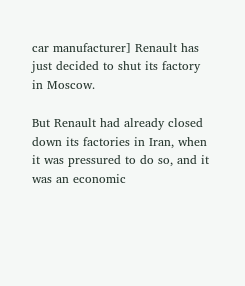car manufacturer] Renault has just decided to shut its factory in Moscow.

But Renault had already closed down its factories in Iran, when it was pressured to do so, and it was an economic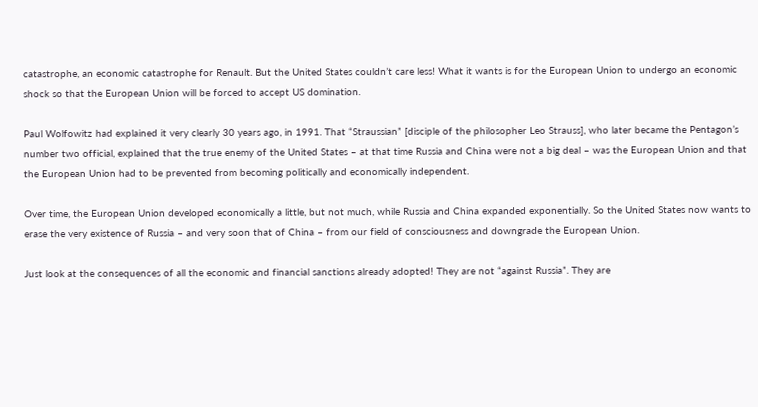catastrophe, an economic catastrophe for Renault. But the United States couldn’t care less! What it wants is for the European Union to undergo an economic shock so that the European Union will be forced to accept US domination.

Paul Wolfowitz had explained it very clearly 30 years ago, in 1991. That “Straussian” [disciple of the philosopher Leo Strauss], who later became the Pentagon’s number two official, explained that the true enemy of the United States – at that time Russia and China were not a big deal – was the European Union and that the European Union had to be prevented from becoming politically and economically independent.

Over time, the European Union developed economically a little, but not much, while Russia and China expanded exponentially. So the United States now wants to erase the very existence of Russia – and very soon that of China – from our field of consciousness and downgrade the European Union.

Just look at the consequences of all the economic and financial sanctions already adopted! They are not “against Russia”. They are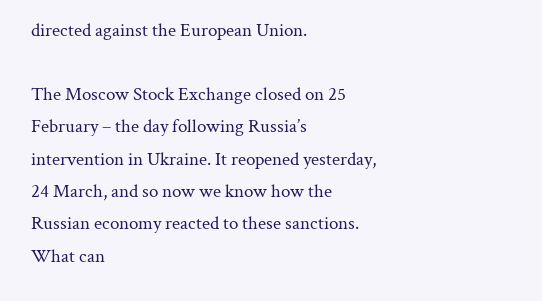directed against the European Union.

The Moscow Stock Exchange closed on 25 February – the day following Russia’s intervention in Ukraine. It reopened yesterday, 24 March, and so now we know how the Russian economy reacted to these sanctions. What can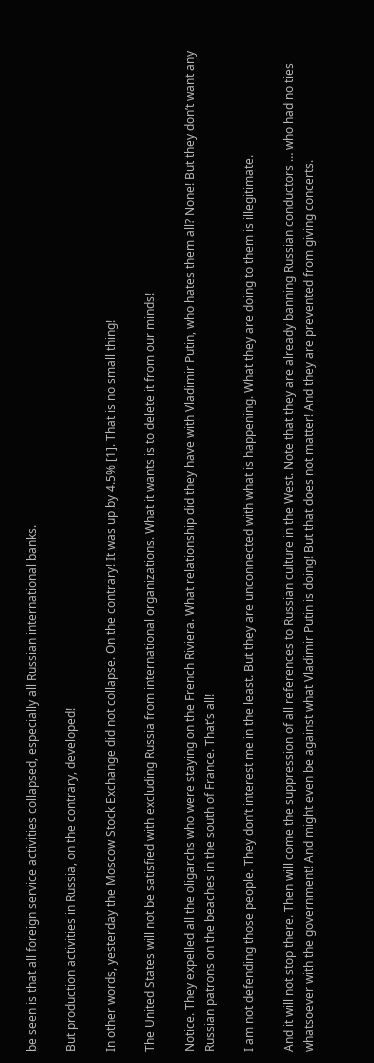be seen is that all foreign service activities collapsed, especially all Russian international banks.

But production activities in Russia, on the contrary, developed!

In other words, yesterday the Moscow Stock Exchange did not collapse. On the contrary! It was up by 4.5% [1]. That is no small thing!

The United States will not be satisfied with excluding Russia from international organizations. What it wants is to delete it from our minds!

Notice. They expelled all the oligarchs who were staying on the French Riviera. What relationship did they have with Vladimir Putin, who hates them all? None! But they don’t want any Russian patrons on the beaches in the south of France. That’s all!

I am not defending those people. They don’t interest me in the least. But they are unconnected with what is happening. What they are doing to them is illegitimate.

And it will not stop there. Then will come the suppression of all references to Russian culture in the West. Note that they are already banning Russian conductors … who had no ties whatsoever with the government! And might even be against what Vladimir Putin is doing! But that does not matter! And they are prevented from giving concerts.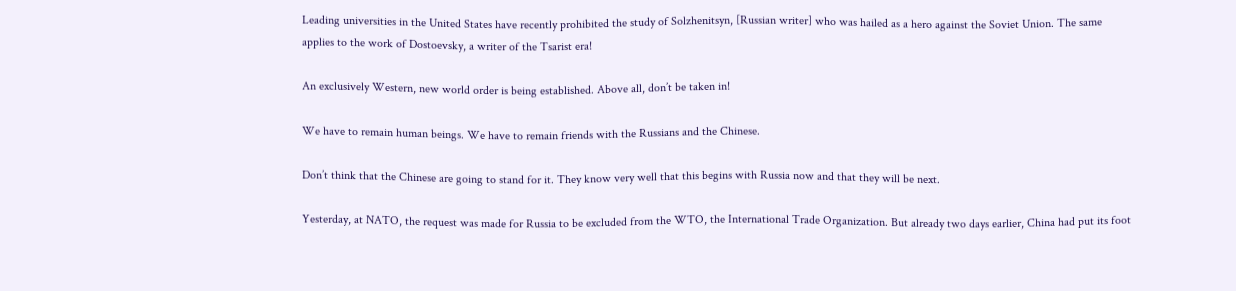Leading universities in the United States have recently prohibited the study of Solzhenitsyn, [Russian writer] who was hailed as a hero against the Soviet Union. The same applies to the work of Dostoevsky, a writer of the Tsarist era!

An exclusively Western, new world order is being established. Above all, don’t be taken in!

We have to remain human beings. We have to remain friends with the Russians and the Chinese.

Don’t think that the Chinese are going to stand for it. They know very well that this begins with Russia now and that they will be next.

Yesterday, at NATO, the request was made for Russia to be excluded from the WTO, the International Trade Organization. But already two days earlier, China had put its foot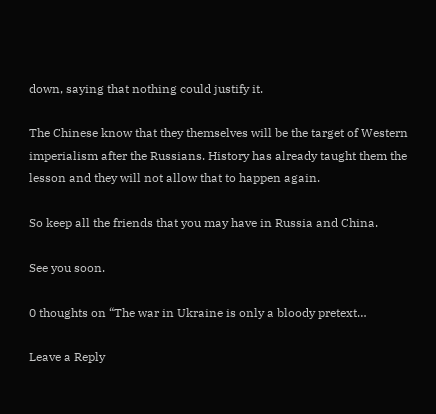down, saying that nothing could justify it.

The Chinese know that they themselves will be the target of Western imperialism after the Russians. History has already taught them the lesson and they will not allow that to happen again.

So keep all the friends that you may have in Russia and China.

See you soon.

0 thoughts on “The war in Ukraine is only a bloody pretext…

Leave a Reply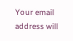Your email address will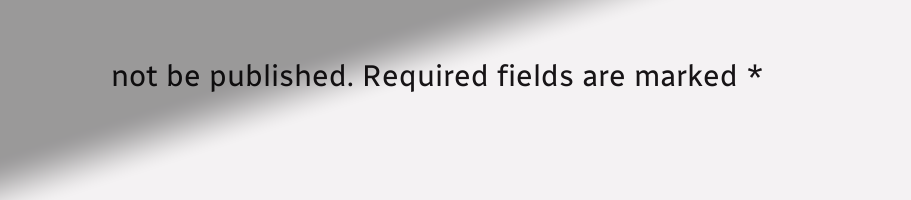not be published. Required fields are marked *